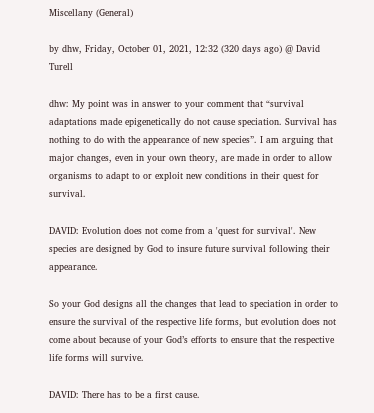Miscellany (General)

by dhw, Friday, October 01, 2021, 12:32 (320 days ago) @ David Turell

dhw: My point was in answer to your comment that “survival adaptations made epigenetically do not cause speciation. Survival has nothing to do with the appearance of new species”. I am arguing that major changes, even in your own theory, are made in order to allow organisms to adapt to or exploit new conditions in their quest for survival.

DAVID: Evolution does not come from a 'quest for survival'. New species are designed by God to insure future survival following their appearance.

So your God designs all the changes that lead to speciation in order to ensure the survival of the respective life forms, but evolution does not come about because of your God’s efforts to ensure that the respective life forms will survive.

DAVID: There has to be a first cause.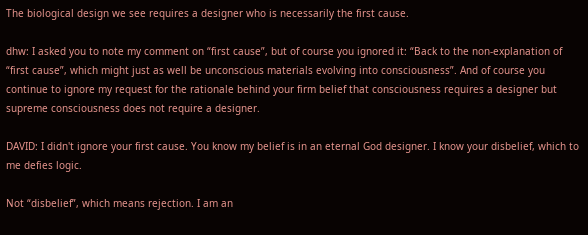The biological design we see requires a designer who is necessarily the first cause.

dhw: I asked you to note my comment on “first cause”, but of course you ignored it: “Back to the non-explanation of “first cause”, which might just as well be unconscious materials evolving into consciousness”. And of course you continue to ignore my request for the rationale behind your firm belief that consciousness requires a designer but supreme consciousness does not require a designer.

DAVID: I didn't ignore your first cause. You know my belief is in an eternal God designer. I know your disbelief, which to me defies logic.

Not “disbelief”, which means rejection. I am an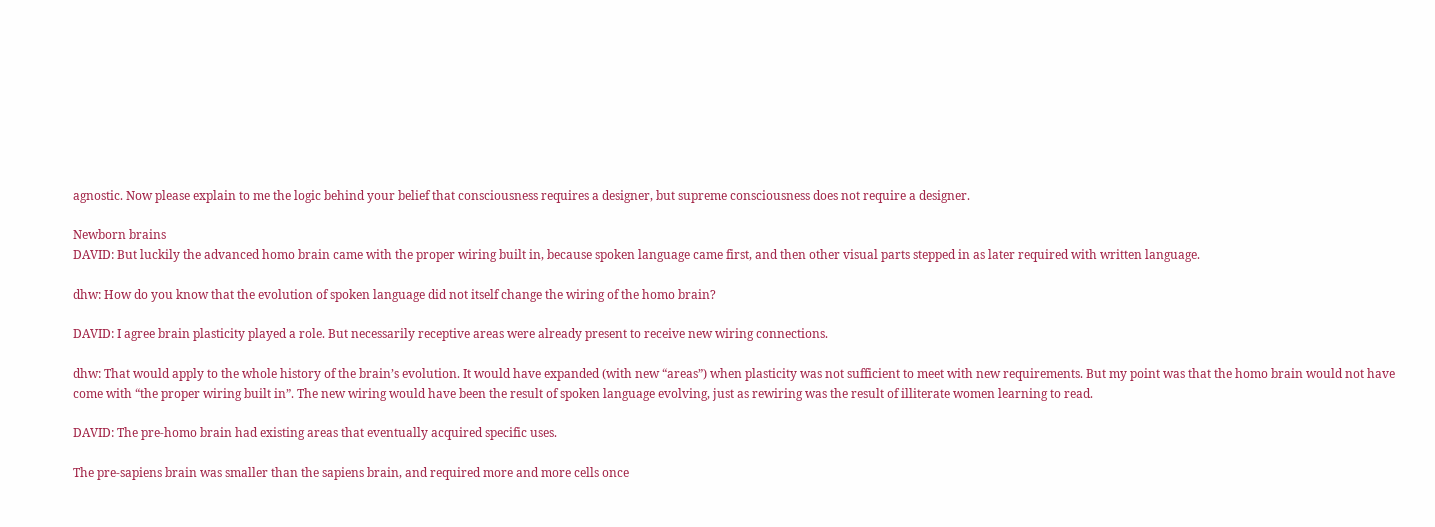agnostic. Now please explain to me the logic behind your belief that consciousness requires a designer, but supreme consciousness does not require a designer.

Newborn brains
DAVID: But luckily the advanced homo brain came with the proper wiring built in, because spoken language came first, and then other visual parts stepped in as later required with written language.

dhw: How do you know that the evolution of spoken language did not itself change the wiring of the homo brain?

DAVID: I agree brain plasticity played a role. But necessarily receptive areas were already present to receive new wiring connections.

dhw: That would apply to the whole history of the brain’s evolution. It would have expanded (with new “areas”) when plasticity was not sufficient to meet with new requirements. But my point was that the homo brain would not have come with “the proper wiring built in”. The new wiring would have been the result of spoken language evolving, just as rewiring was the result of illiterate women learning to read.

DAVID: The pre-homo brain had existing areas that eventually acquired specific uses.

The pre-sapiens brain was smaller than the sapiens brain, and required more and more cells once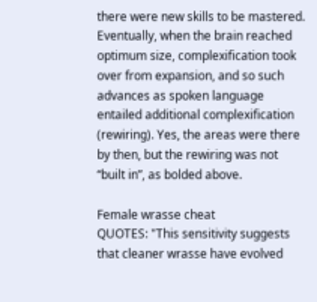there were new skills to be mastered. Eventually, when the brain reached optimum size, complexification took over from expansion, and so such advances as spoken language entailed additional complexification (rewiring). Yes, the areas were there by then, but the rewiring was not “built in”, as bolded above.

Female wrasse cheat
QUOTES: "This sensitivity suggests that cleaner wrasse have evolved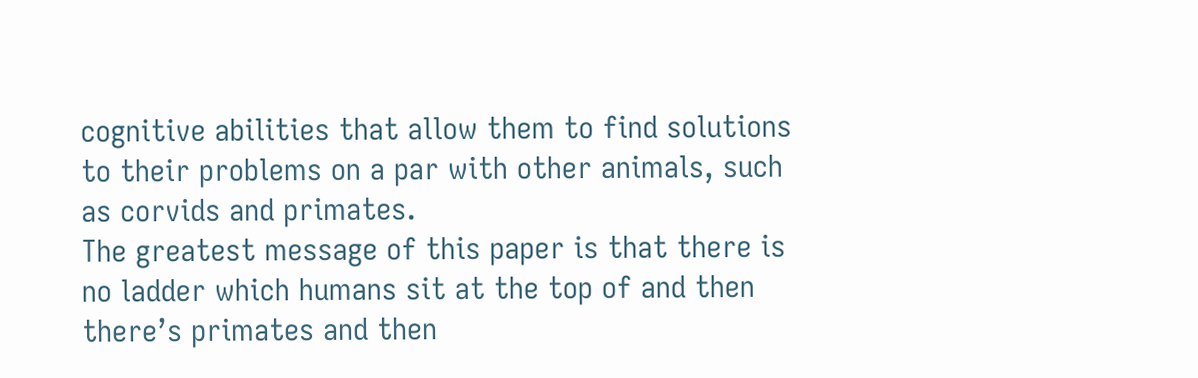cognitive abilities that allow them to find solutions to their problems on a par with other animals, such as corvids and primates.
The greatest message of this paper is that there is no ladder which humans sit at the top of and then there’s primates and then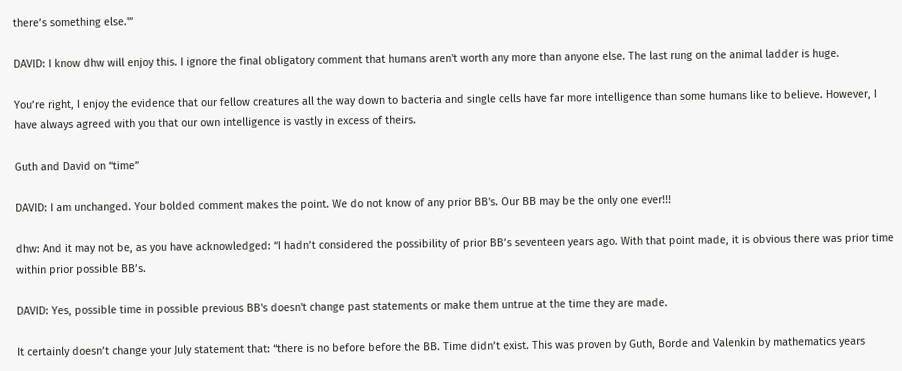there’s something else.'”

DAVID: I know dhw will enjoy this. I ignore the final obligatory comment that humans aren't worth any more than anyone else. The last rung on the animal ladder is huge.

You’re right, I enjoy the evidence that our fellow creatures all the way down to bacteria and single cells have far more intelligence than some humans like to believe. However, I have always agreed with you that our own intelligence is vastly in excess of theirs.

Guth and David on “time”

DAVID: I am unchanged. Your bolded comment makes the point. We do not know of any prior BB's. Our BB may be the only one ever!!!

dhw: And it may not be, as you have acknowledged: “I hadn’t considered the possibility of prior BB’s seventeen years ago. With that point made, it is obvious there was prior time within prior possible BB’s.

DAVID: Yes, possible time in possible previous BB's doesn't change past statements or make them untrue at the time they are made.

It certainly doesn’t change your July statement that: “there is no before before the BB. Time didn’t exist. This was proven by Guth, Borde and Valenkin by mathematics years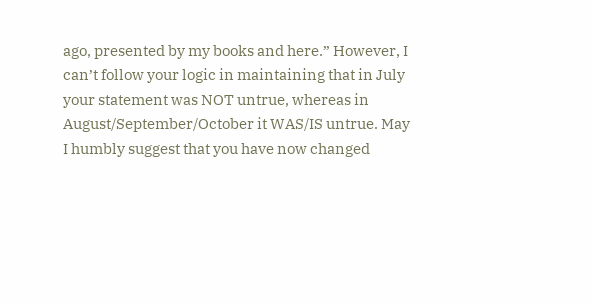ago, presented by my books and here.” However, I can’t follow your logic in maintaining that in July your statement was NOT untrue, whereas in August/September/October it WAS/IS untrue. May I humbly suggest that you have now changed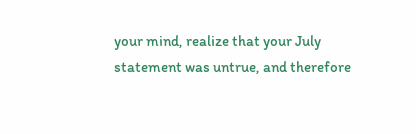your mind, realize that your July statement was untrue, and therefore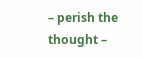– perish the thought –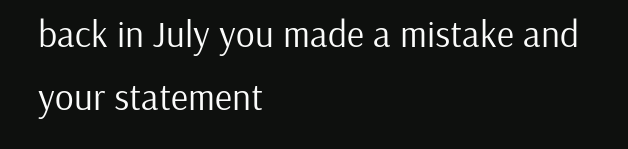back in July you made a mistake and your statement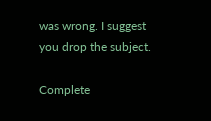was wrong. I suggest you drop the subject.

Complete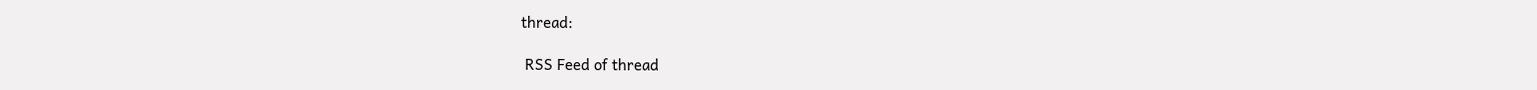thread:

 RSS Feed of thread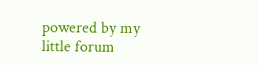powered by my little forum